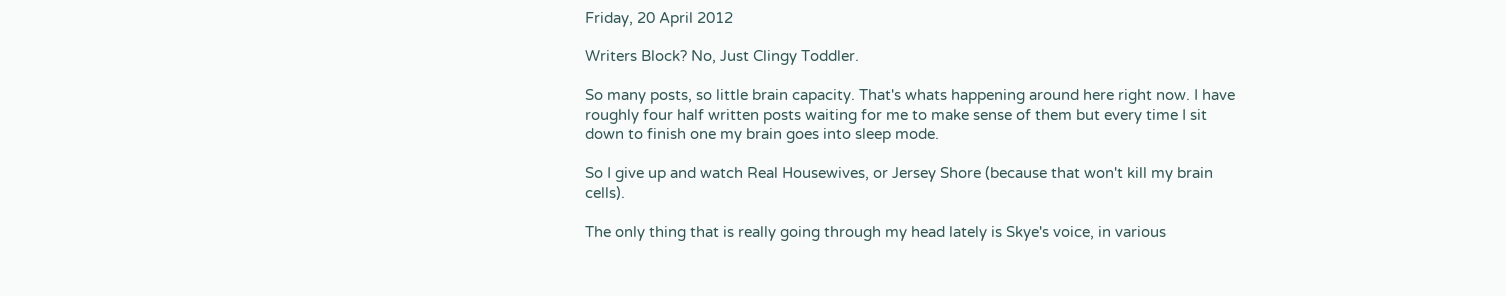Friday, 20 April 2012

Writers Block? No, Just Clingy Toddler.

So many posts, so little brain capacity. That's whats happening around here right now. I have roughly four half written posts waiting for me to make sense of them but every time I sit down to finish one my brain goes into sleep mode.

So I give up and watch Real Housewives, or Jersey Shore (because that won't kill my brain cells).

The only thing that is really going through my head lately is Skye's voice, in various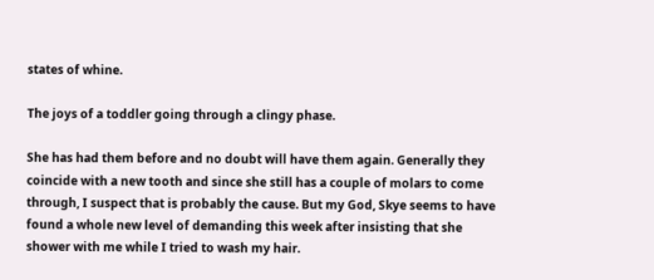states of whine.

The joys of a toddler going through a clingy phase.

She has had them before and no doubt will have them again. Generally they coincide with a new tooth and since she still has a couple of molars to come through, I suspect that is probably the cause. But my God, Skye seems to have found a whole new level of demanding this week after insisting that she shower with me while I tried to wash my hair.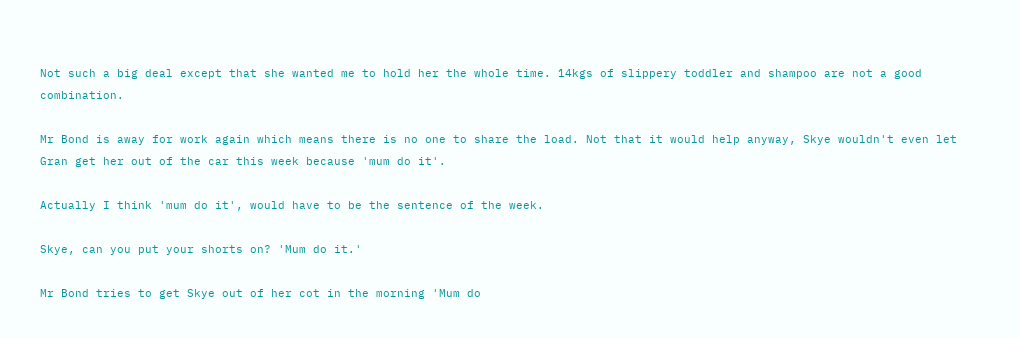Not such a big deal except that she wanted me to hold her the whole time. 14kgs of slippery toddler and shampoo are not a good combination.

Mr Bond is away for work again which means there is no one to share the load. Not that it would help anyway, Skye wouldn't even let Gran get her out of the car this week because 'mum do it'.

Actually I think 'mum do it', would have to be the sentence of the week.

Skye, can you put your shorts on? 'Mum do it.'

Mr Bond tries to get Skye out of her cot in the morning 'Mum do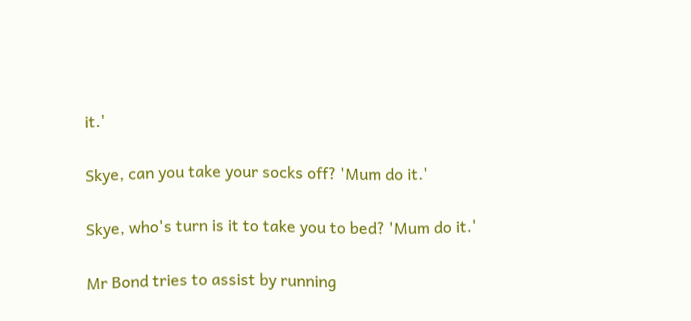it.'

Skye, can you take your socks off? 'Mum do it.'

Skye, who's turn is it to take you to bed? 'Mum do it.'

Mr Bond tries to assist by running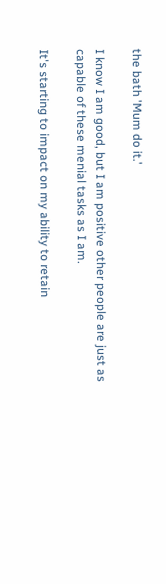the bath 'Mum do it.'

I know I am good, but I am positive other people are just as capable of these menial tasks as I am.

It's starting to impact on my ability to retain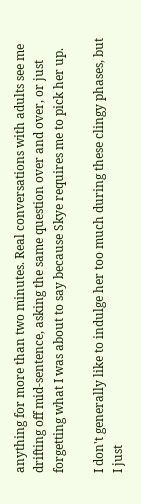anything for more than two minutes. Real conversations with adults see me drifting off mid-sentence, asking the same question over and over, or just forgetting what I was about to say because Skye requires me to pick her up.

I don't generally like to indulge her too much during these clingy phases, but I just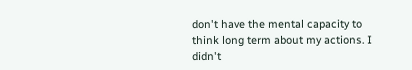don't have the mental capacity to think long term about my actions. I didn't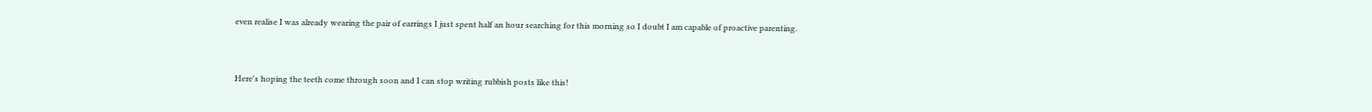even realise I was already wearing the pair of earrings I just spent half an hour searching for this morning so I doubt I am capable of proactive parenting.


Here's hoping the teeth come through soon and I can stop writing rubbish posts like this!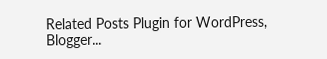Related Posts Plugin for WordPress, Blogger...